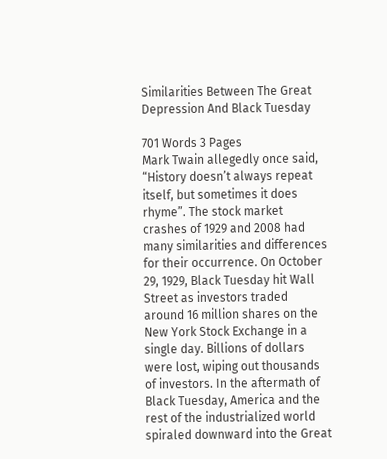Similarities Between The Great Depression And Black Tuesday

701 Words 3 Pages
Mark Twain allegedly once said, “History doesn’t always repeat itself, but sometimes it does rhyme”. The stock market crashes of 1929 and 2008 had many similarities and differences for their occurrence. On October 29, 1929, Black Tuesday hit Wall Street as investors traded around 16 million shares on the New York Stock Exchange in a single day. Billions of dollars were lost, wiping out thousands of investors. In the aftermath of Black Tuesday, America and the rest of the industrialized world spiraled downward into the Great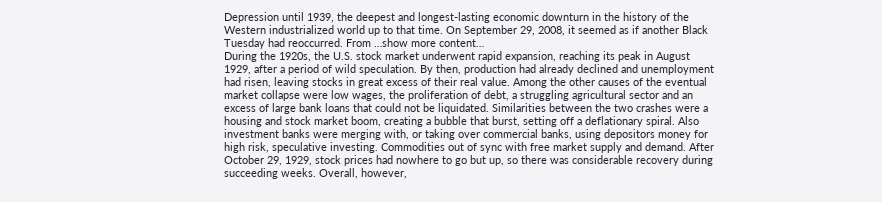Depression until 1939, the deepest and longest-lasting economic downturn in the history of the Western industrialized world up to that time. On September 29, 2008, it seemed as if another Black Tuesday had reoccurred. From …show more content…
During the 1920s, the U.S. stock market underwent rapid expansion, reaching its peak in August 1929, after a period of wild speculation. By then, production had already declined and unemployment had risen, leaving stocks in great excess of their real value. Among the other causes of the eventual market collapse were low wages, the proliferation of debt, a struggling agricultural sector and an excess of large bank loans that could not be liquidated. Similarities between the two crashes were a housing and stock market boom, creating a bubble that burst, setting off a deflationary spiral. Also investment banks were merging with, or taking over commercial banks, using depositors money for high risk, speculative investing. Commodities out of sync with free market supply and demand. After October 29, 1929, stock prices had nowhere to go but up, so there was considerable recovery during succeeding weeks. Overall, however,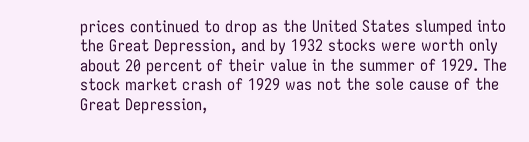prices continued to drop as the United States slumped into the Great Depression, and by 1932 stocks were worth only about 20 percent of their value in the summer of 1929. The stock market crash of 1929 was not the sole cause of the Great Depression,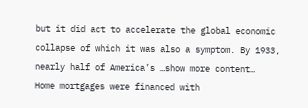but it did act to accelerate the global economic collapse of which it was also a symptom. By 1933, nearly half of America’s …show more content…
Home mortgages were financed with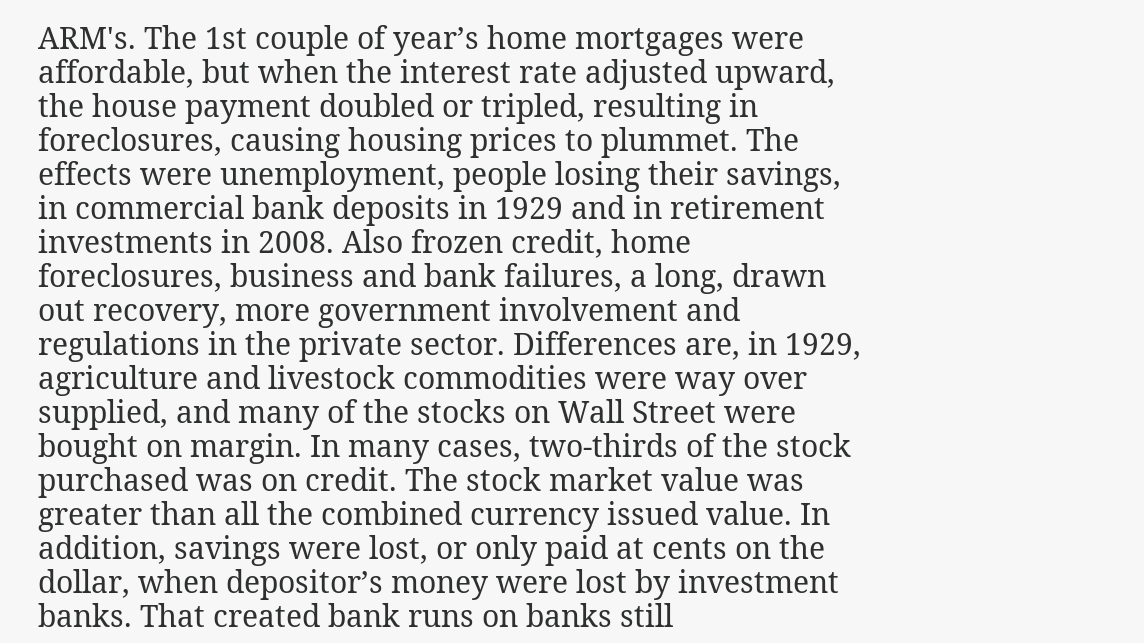ARM's. The 1st couple of year’s home mortgages were affordable, but when the interest rate adjusted upward, the house payment doubled or tripled, resulting in foreclosures, causing housing prices to plummet. The effects were unemployment, people losing their savings, in commercial bank deposits in 1929 and in retirement investments in 2008. Also frozen credit, home foreclosures, business and bank failures, a long, drawn out recovery, more government involvement and regulations in the private sector. Differences are, in 1929, agriculture and livestock commodities were way over supplied, and many of the stocks on Wall Street were bought on margin. In many cases, two-thirds of the stock purchased was on credit. The stock market value was greater than all the combined currency issued value. In addition, savings were lost, or only paid at cents on the dollar, when depositor’s money were lost by investment banks. That created bank runs on banks still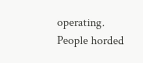operating. People horded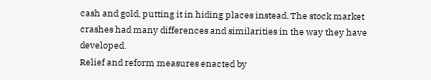cash and gold, putting it in hiding places instead. The stock market crashes had many differences and similarities in the way they have developed.
Relief and reform measures enacted by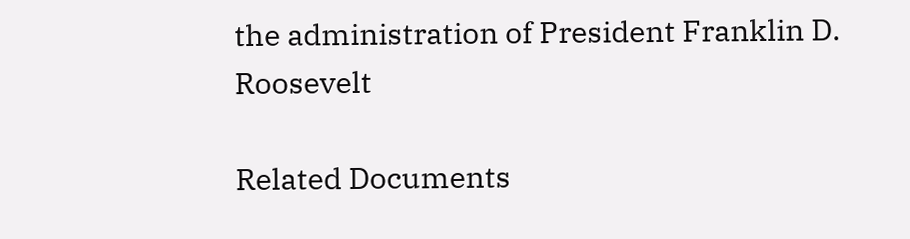the administration of President Franklin D. Roosevelt

Related Documents